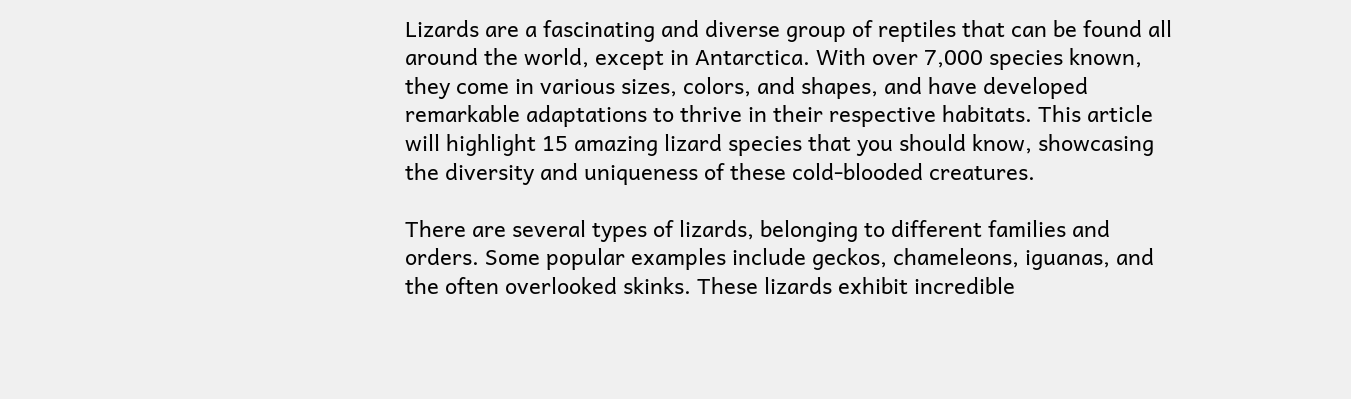Lizards are a fascinating and diverse group of reptiles that can be found all around the world, except in Antarctica. With over 7,000 species known, they come in various sizes, colors, and shapes, and have developed remarkable adaptations to thrive in their respective habitats. This article will highlight 15 amazing lizard species that you should know, showcasing the diversity and uniqueness of these cold-blooded creatures.

There are several types of lizards, belonging to different families and orders. Some popular examples include geckos, chameleons, iguanas, and the often overlooked skinks. These lizards exhibit incredible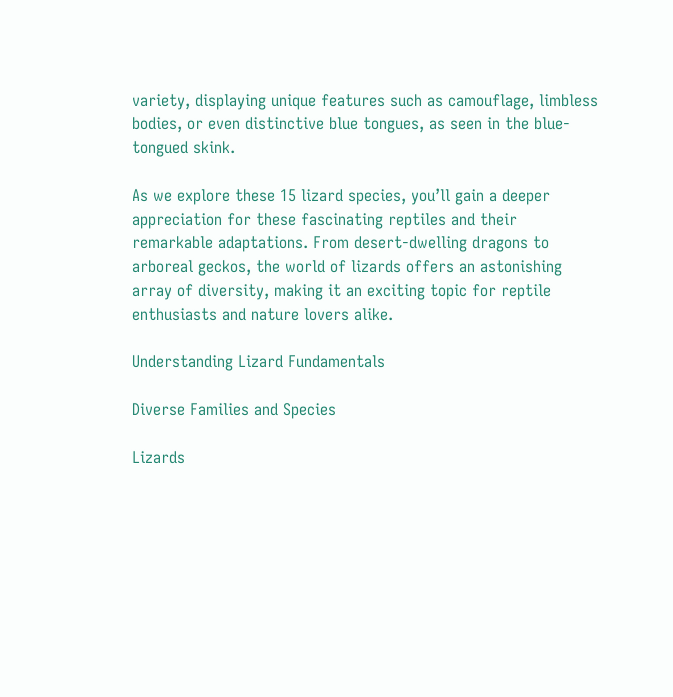variety, displaying unique features such as camouflage, limbless bodies, or even distinctive blue tongues, as seen in the blue-tongued skink.

As we explore these 15 lizard species, you’ll gain a deeper appreciation for these fascinating reptiles and their remarkable adaptations. From desert-dwelling dragons to arboreal geckos, the world of lizards offers an astonishing array of diversity, making it an exciting topic for reptile enthusiasts and nature lovers alike.

Understanding Lizard Fundamentals

Diverse Families and Species

Lizards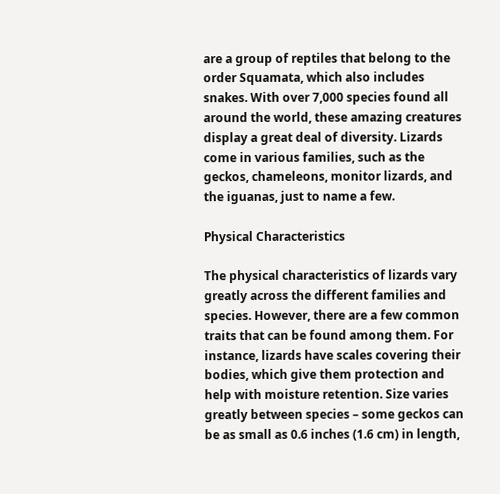are a group of reptiles that belong to the order Squamata, which also includes snakes. With over 7,000 species found all around the world, these amazing creatures display a great deal of diversity. Lizards come in various families, such as the geckos, chameleons, monitor lizards, and the iguanas, just to name a few.

Physical Characteristics

The physical characteristics of lizards vary greatly across the different families and species. However, there are a few common traits that can be found among them. For instance, lizards have scales covering their bodies, which give them protection and help with moisture retention. Size varies greatly between species – some geckos can be as small as 0.6 inches (1.6 cm) in length,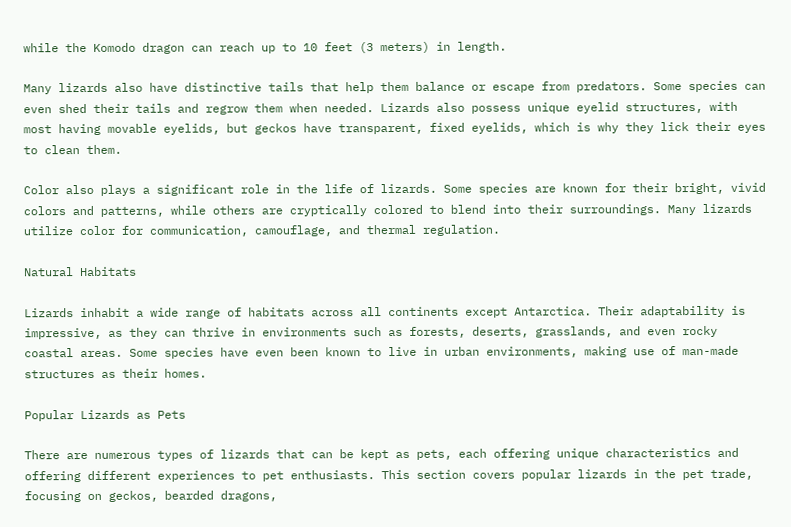while the Komodo dragon can reach up to 10 feet (3 meters) in length.

Many lizards also have distinctive tails that help them balance or escape from predators. Some species can even shed their tails and regrow them when needed. Lizards also possess unique eyelid structures, with most having movable eyelids, but geckos have transparent, fixed eyelids, which is why they lick their eyes to clean them.

Color also plays a significant role in the life of lizards. Some species are known for their bright, vivid colors and patterns, while others are cryptically colored to blend into their surroundings. Many lizards utilize color for communication, camouflage, and thermal regulation.

Natural Habitats

Lizards inhabit a wide range of habitats across all continents except Antarctica. Their adaptability is impressive, as they can thrive in environments such as forests, deserts, grasslands, and even rocky coastal areas. Some species have even been known to live in urban environments, making use of man-made structures as their homes.

Popular Lizards as Pets

There are numerous types of lizards that can be kept as pets, each offering unique characteristics and offering different experiences to pet enthusiasts. This section covers popular lizards in the pet trade, focusing on geckos, bearded dragons,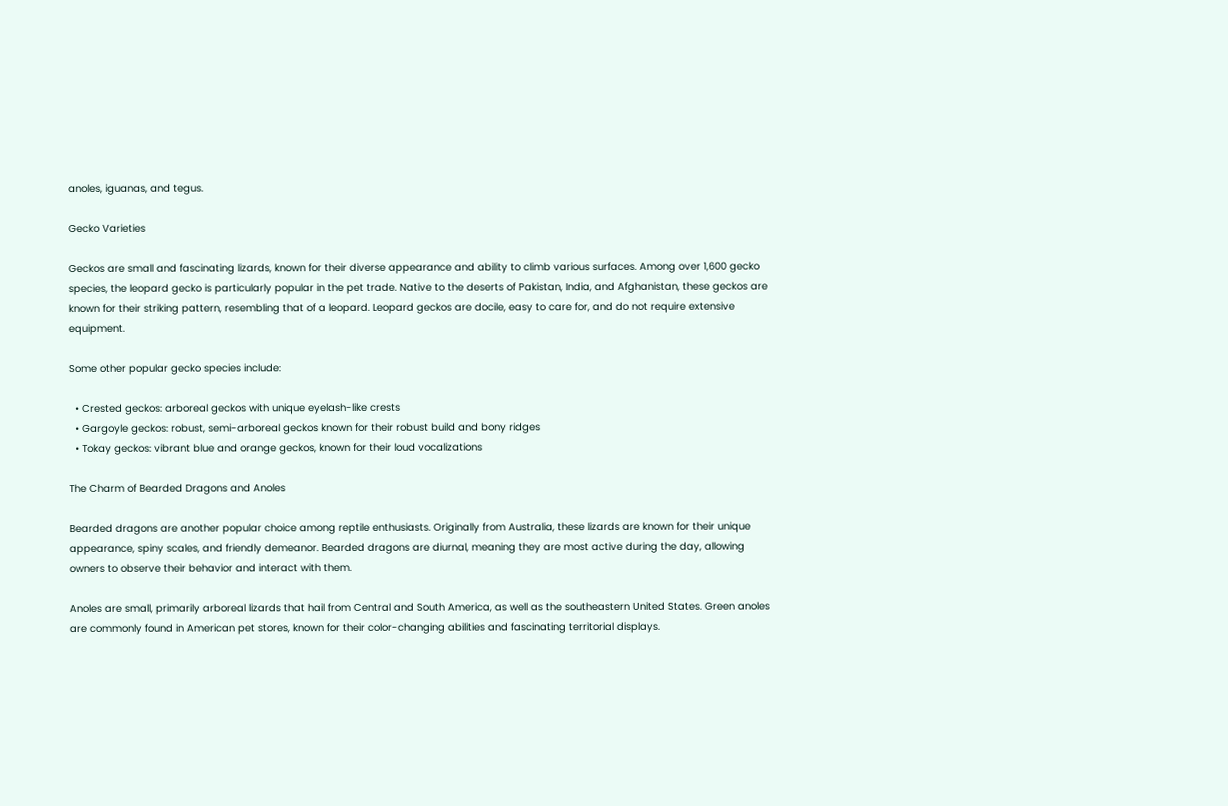anoles, iguanas, and tegus.

Gecko Varieties

Geckos are small and fascinating lizards, known for their diverse appearance and ability to climb various surfaces. Among over 1,600 gecko species, the leopard gecko is particularly popular in the pet trade. Native to the deserts of Pakistan, India, and Afghanistan, these geckos are known for their striking pattern, resembling that of a leopard. Leopard geckos are docile, easy to care for, and do not require extensive equipment.

Some other popular gecko species include:

  • Crested geckos: arboreal geckos with unique eyelash-like crests
  • Gargoyle geckos: robust, semi-arboreal geckos known for their robust build and bony ridges
  • Tokay geckos: vibrant blue and orange geckos, known for their loud vocalizations

The Charm of Bearded Dragons and Anoles

Bearded dragons are another popular choice among reptile enthusiasts. Originally from Australia, these lizards are known for their unique appearance, spiny scales, and friendly demeanor. Bearded dragons are diurnal, meaning they are most active during the day, allowing owners to observe their behavior and interact with them.

Anoles are small, primarily arboreal lizards that hail from Central and South America, as well as the southeastern United States. Green anoles are commonly found in American pet stores, known for their color-changing abilities and fascinating territorial displays.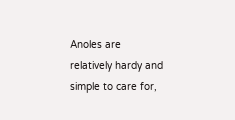Anoles are relatively hardy and simple to care for,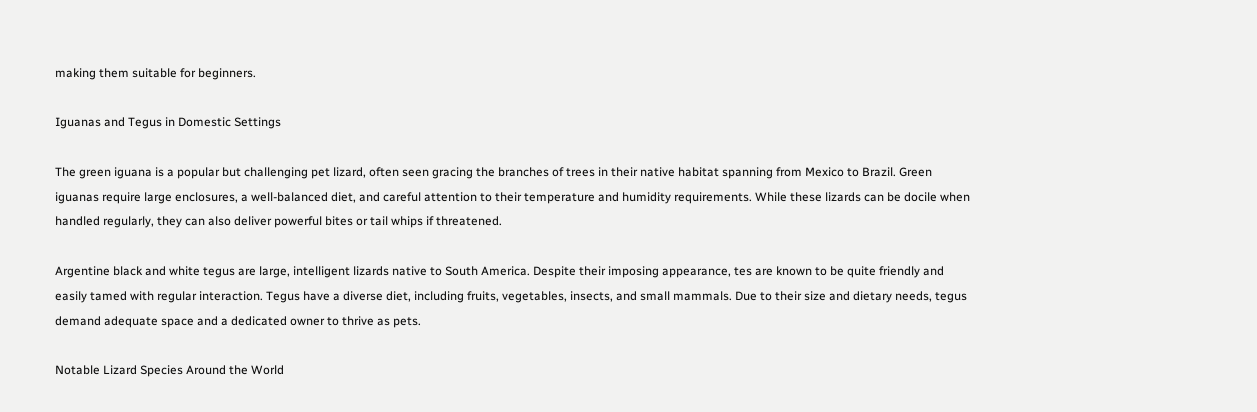making them suitable for beginners.

Iguanas and Tegus in Domestic Settings

The green iguana is a popular but challenging pet lizard, often seen gracing the branches of trees in their native habitat spanning from Mexico to Brazil. Green iguanas require large enclosures, a well-balanced diet, and careful attention to their temperature and humidity requirements. While these lizards can be docile when handled regularly, they can also deliver powerful bites or tail whips if threatened.

Argentine black and white tegus are large, intelligent lizards native to South America. Despite their imposing appearance, tes are known to be quite friendly and easily tamed with regular interaction. Tegus have a diverse diet, including fruits, vegetables, insects, and small mammals. Due to their size and dietary needs, tegus demand adequate space and a dedicated owner to thrive as pets.

Notable Lizard Species Around the World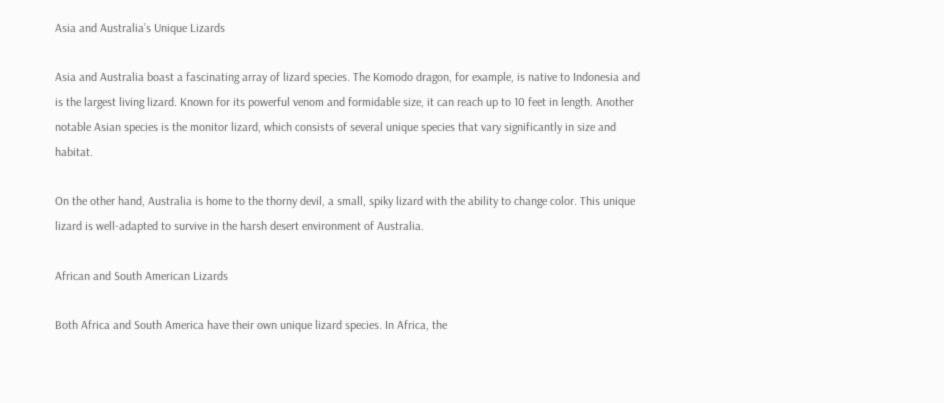Asia and Australia’s Unique Lizards

Asia and Australia boast a fascinating array of lizard species. The Komodo dragon, for example, is native to Indonesia and is the largest living lizard. Known for its powerful venom and formidable size, it can reach up to 10 feet in length. Another notable Asian species is the monitor lizard, which consists of several unique species that vary significantly in size and habitat.

On the other hand, Australia is home to the thorny devil, a small, spiky lizard with the ability to change color. This unique lizard is well-adapted to survive in the harsh desert environment of Australia.

African and South American Lizards

Both Africa and South America have their own unique lizard species. In Africa, the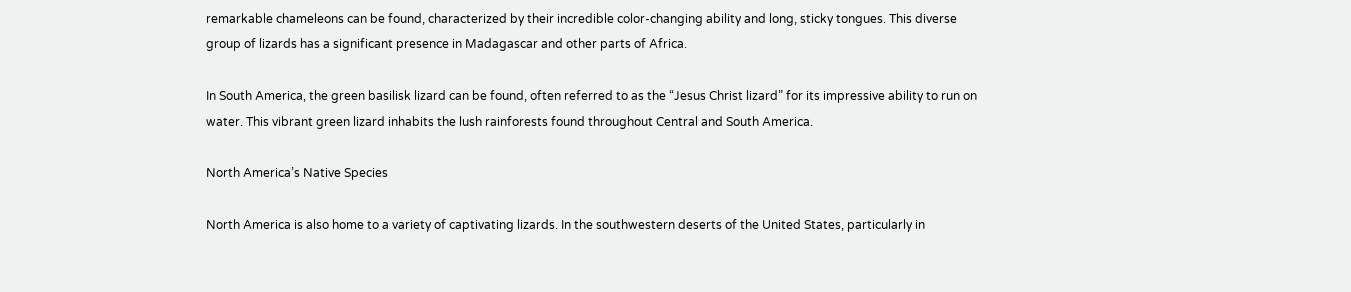remarkable chameleons can be found, characterized by their incredible color-changing ability and long, sticky tongues. This diverse group of lizards has a significant presence in Madagascar and other parts of Africa.

In South America, the green basilisk lizard can be found, often referred to as the “Jesus Christ lizard” for its impressive ability to run on water. This vibrant green lizard inhabits the lush rainforests found throughout Central and South America.

North America’s Native Species

North America is also home to a variety of captivating lizards. In the southwestern deserts of the United States, particularly in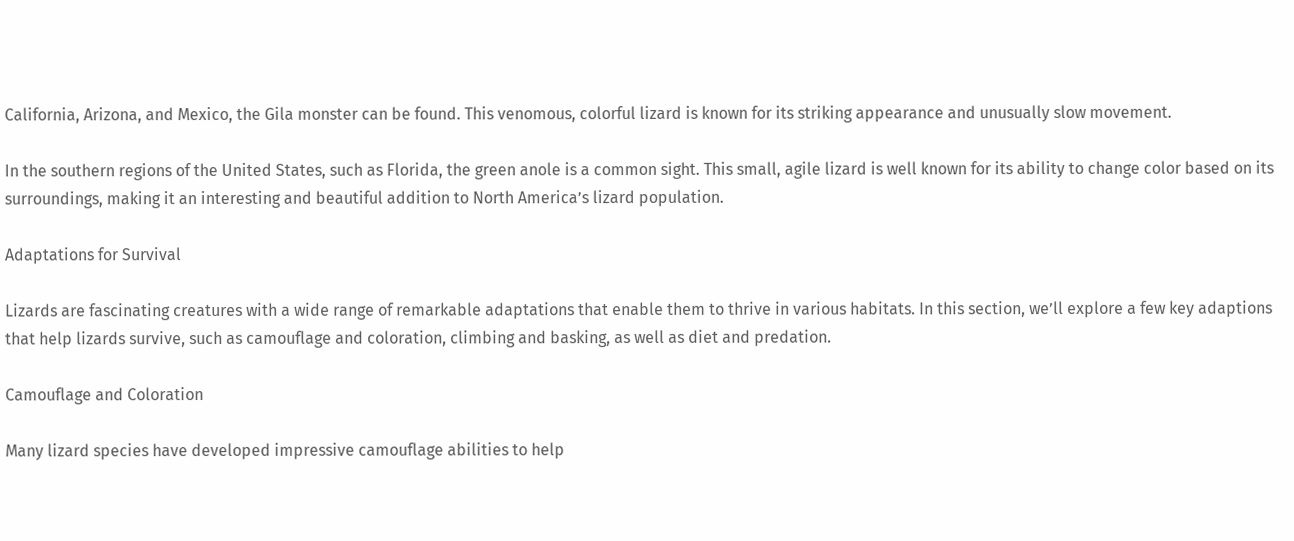California, Arizona, and Mexico, the Gila monster can be found. This venomous, colorful lizard is known for its striking appearance and unusually slow movement.

In the southern regions of the United States, such as Florida, the green anole is a common sight. This small, agile lizard is well known for its ability to change color based on its surroundings, making it an interesting and beautiful addition to North America’s lizard population.

Adaptations for Survival

Lizards are fascinating creatures with a wide range of remarkable adaptations that enable them to thrive in various habitats. In this section, we’ll explore a few key adaptions that help lizards survive, such as camouflage and coloration, climbing and basking, as well as diet and predation.

Camouflage and Coloration

Many lizard species have developed impressive camouflage abilities to help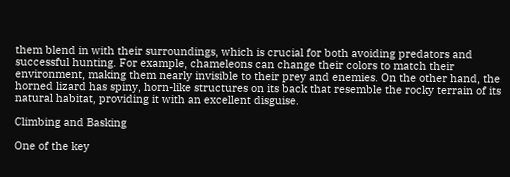them blend in with their surroundings, which is crucial for both avoiding predators and successful hunting. For example, chameleons can change their colors to match their environment, making them nearly invisible to their prey and enemies. On the other hand, the horned lizard has spiny, horn-like structures on its back that resemble the rocky terrain of its natural habitat, providing it with an excellent disguise.

Climbing and Basking

One of the key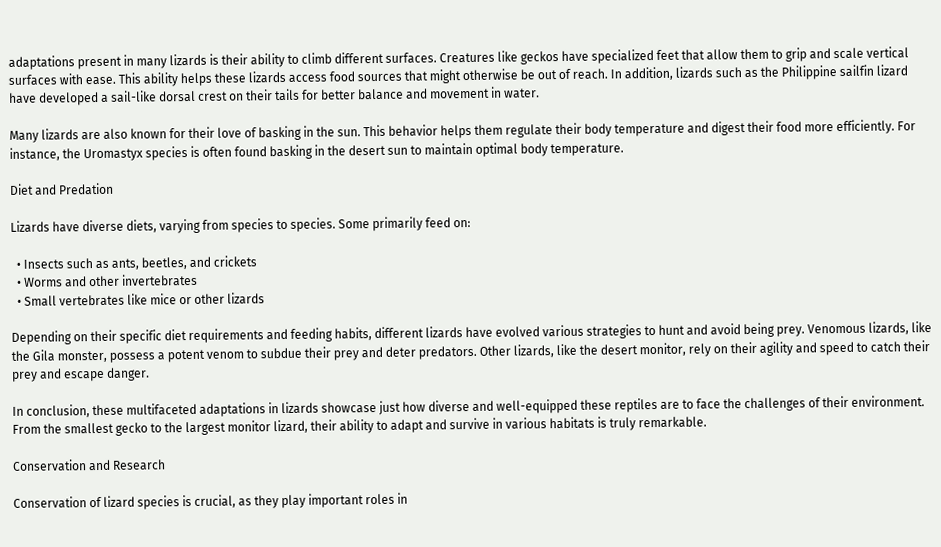adaptations present in many lizards is their ability to climb different surfaces. Creatures like geckos have specialized feet that allow them to grip and scale vertical surfaces with ease. This ability helps these lizards access food sources that might otherwise be out of reach. In addition, lizards such as the Philippine sailfin lizard have developed a sail-like dorsal crest on their tails for better balance and movement in water.

Many lizards are also known for their love of basking in the sun. This behavior helps them regulate their body temperature and digest their food more efficiently. For instance, the Uromastyx species is often found basking in the desert sun to maintain optimal body temperature.

Diet and Predation

Lizards have diverse diets, varying from species to species. Some primarily feed on:

  • Insects such as ants, beetles, and crickets
  • Worms and other invertebrates
  • Small vertebrates like mice or other lizards

Depending on their specific diet requirements and feeding habits, different lizards have evolved various strategies to hunt and avoid being prey. Venomous lizards, like the Gila monster, possess a potent venom to subdue their prey and deter predators. Other lizards, like the desert monitor, rely on their agility and speed to catch their prey and escape danger.

In conclusion, these multifaceted adaptations in lizards showcase just how diverse and well-equipped these reptiles are to face the challenges of their environment. From the smallest gecko to the largest monitor lizard, their ability to adapt and survive in various habitats is truly remarkable.

Conservation and Research

Conservation of lizard species is crucial, as they play important roles in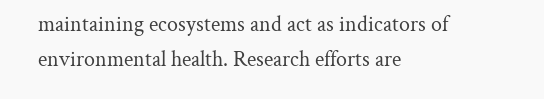maintaining ecosystems and act as indicators of environmental health. Research efforts are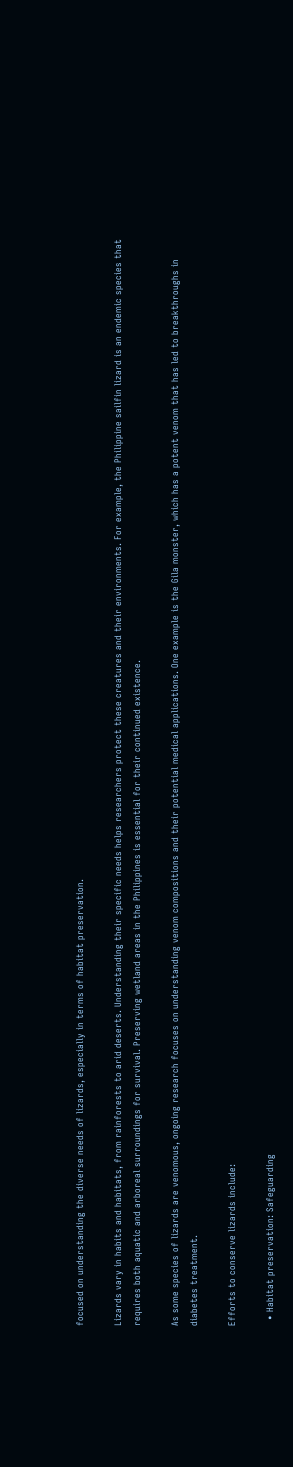focused on understanding the diverse needs of lizards, especially in terms of habitat preservation.

Lizards vary in habits and habitats, from rainforests to arid deserts. Understanding their specific needs helps researchers protect these creatures and their environments. For example, the Philippine sailfin lizard is an endemic species that requires both aquatic and arboreal surroundings for survival. Preserving wetland areas in the Philippines is essential for their continued existence.

As some species of lizards are venomous, ongoing research focuses on understanding venom compositions and their potential medical applications. One example is the Gila monster, which has a potent venom that has led to breakthroughs in diabetes treatment.

Efforts to conserve lizards include:

  • Habitat preservation: Safeguarding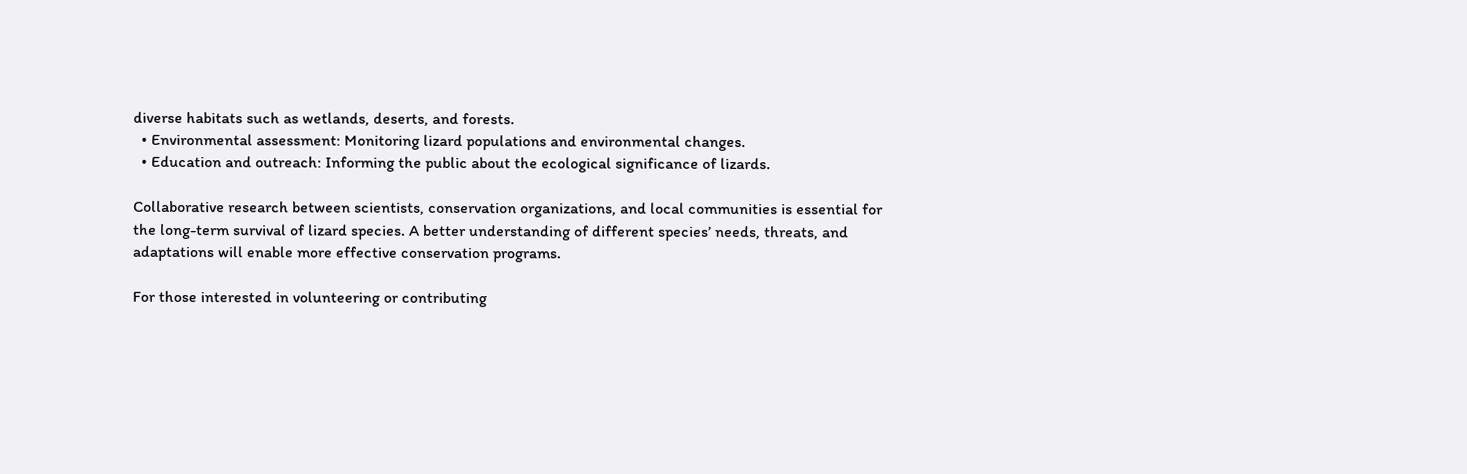diverse habitats such as wetlands, deserts, and forests.
  • Environmental assessment: Monitoring lizard populations and environmental changes.
  • Education and outreach: Informing the public about the ecological significance of lizards.

Collaborative research between scientists, conservation organizations, and local communities is essential for the long-term survival of lizard species. A better understanding of different species’ needs, threats, and adaptations will enable more effective conservation programs.

For those interested in volunteering or contributing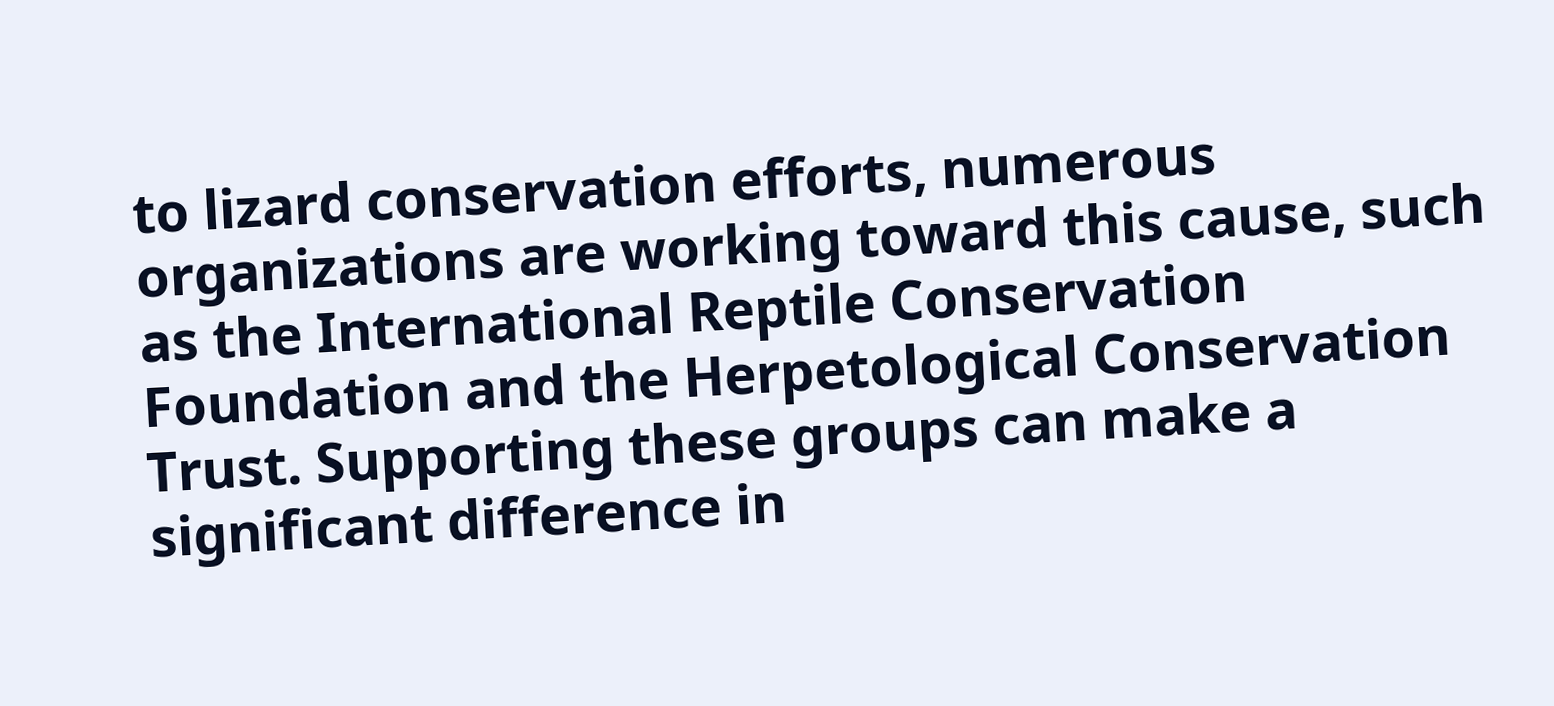to lizard conservation efforts, numerous organizations are working toward this cause, such as the International Reptile Conservation Foundation and the Herpetological Conservation Trust. Supporting these groups can make a significant difference in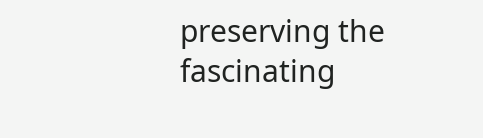preserving the fascinating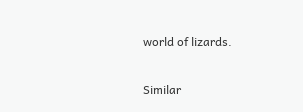world of lizards.

Similar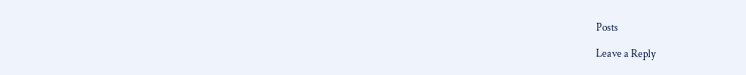Posts

Leave a Reply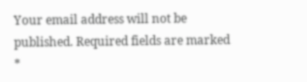Your email address will not be published. Required fields are marked *